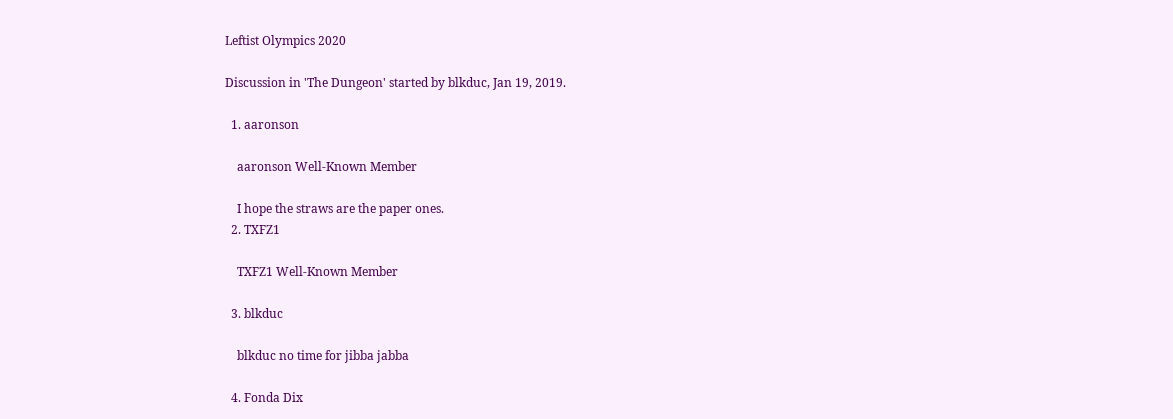Leftist Olympics 2020

Discussion in 'The Dungeon' started by blkduc, Jan 19, 2019.

  1. aaronson

    aaronson Well-Known Member

    I hope the straws are the paper ones.
  2. TXFZ1

    TXFZ1 Well-Known Member

  3. blkduc

    blkduc no time for jibba jabba

  4. Fonda Dix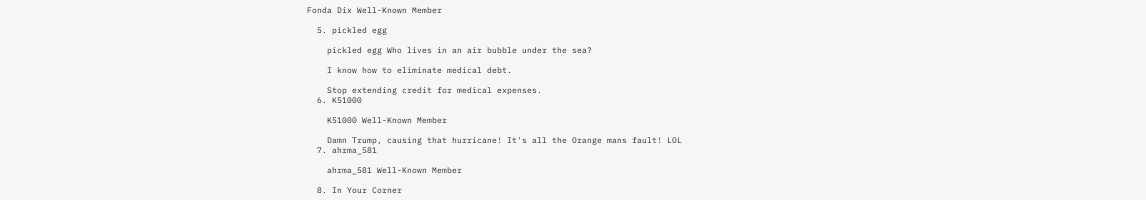Fonda Dix Well-Known Member

  5. pickled egg

    pickled egg Who lives in an air bubble under the sea?

    I know how to eliminate medical debt.

    Stop extending credit for medical expenses.
  6. K51000

    K51000 Well-Known Member

    Damn Trump, causing that hurricane! It's all the Orange mans fault! LOL
  7. ahrma_581

    ahrma_581 Well-Known Member

  8. In Your Corner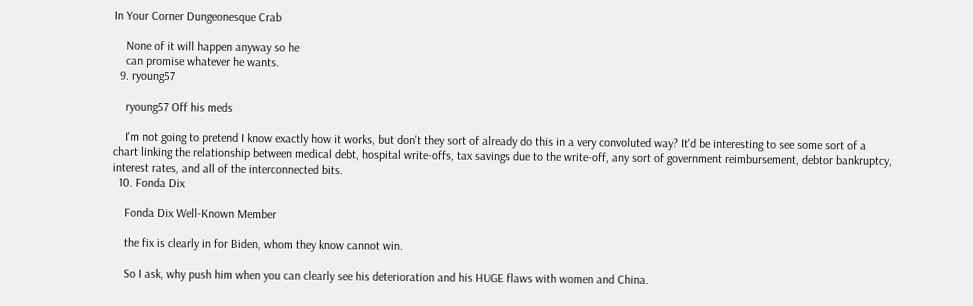In Your Corner Dungeonesque Crab

    None of it will happen anyway so he
    can promise whatever he wants.
  9. ryoung57

    ryoung57 Off his meds

    I'm not going to pretend I know exactly how it works, but don't they sort of already do this in a very convoluted way? It'd be interesting to see some sort of a chart linking the relationship between medical debt, hospital write-offs, tax savings due to the write-off, any sort of government reimbursement, debtor bankruptcy, interest rates, and all of the interconnected bits.
  10. Fonda Dix

    Fonda Dix Well-Known Member

    the fix is clearly in for Biden, whom they know cannot win.

    So I ask, why push him when you can clearly see his deterioration and his HUGE flaws with women and China.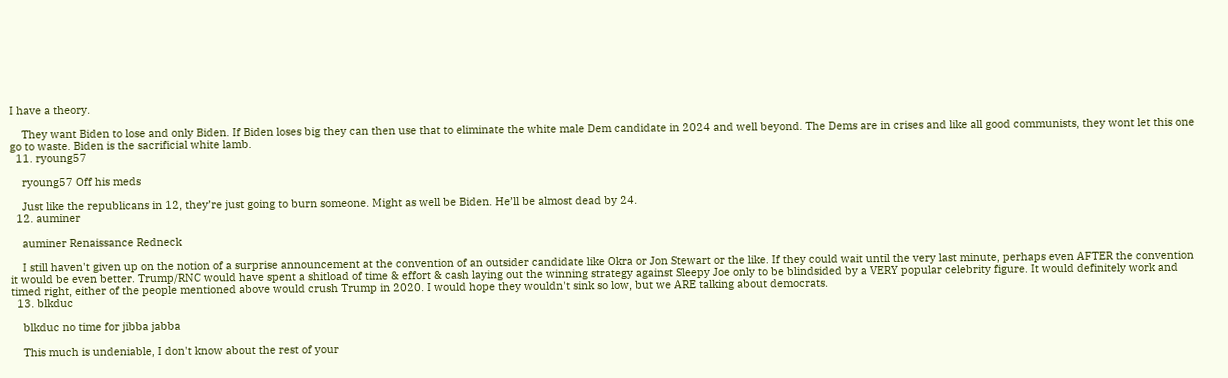I have a theory.

    They want Biden to lose and only Biden. If Biden loses big they can then use that to eliminate the white male Dem candidate in 2024 and well beyond. The Dems are in crises and like all good communists, they wont let this one go to waste. Biden is the sacrificial white lamb.
  11. ryoung57

    ryoung57 Off his meds

    Just like the republicans in 12, they’re just going to burn someone. Might as well be Biden. He’ll be almost dead by 24.
  12. auminer

    auminer Renaissance Redneck

    I still haven't given up on the notion of a surprise announcement at the convention of an outsider candidate like Okra or Jon Stewart or the like. If they could wait until the very last minute, perhaps even AFTER the convention it would be even better. Trump/RNC would have spent a shitload of time & effort & cash laying out the winning strategy against Sleepy Joe only to be blindsided by a VERY popular celebrity figure. It would definitely work and timed right, either of the people mentioned above would crush Trump in 2020. I would hope they wouldn't sink so low, but we ARE talking about democrats.
  13. blkduc

    blkduc no time for jibba jabba

    This much is undeniable, I don't know about the rest of your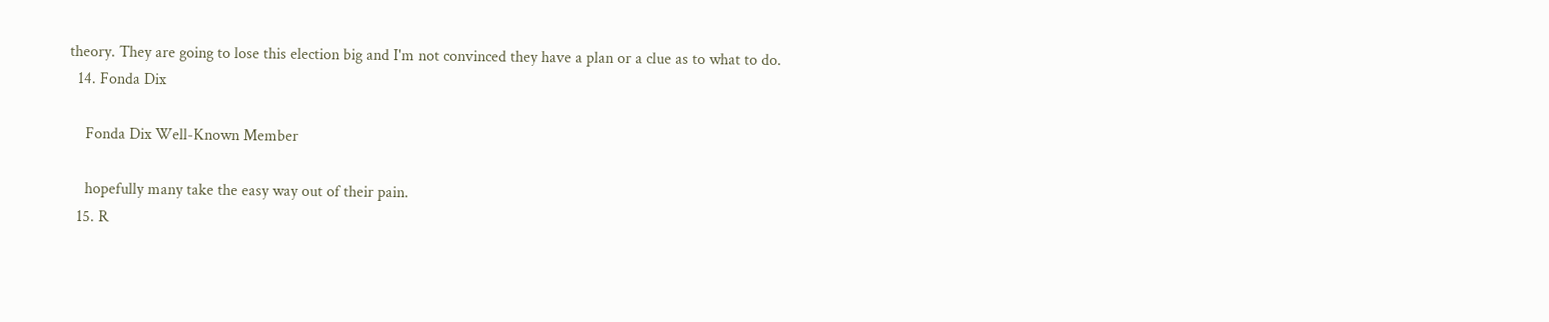theory. They are going to lose this election big and I'm not convinced they have a plan or a clue as to what to do.
  14. Fonda Dix

    Fonda Dix Well-Known Member

    hopefully many take the easy way out of their pain.
  15. R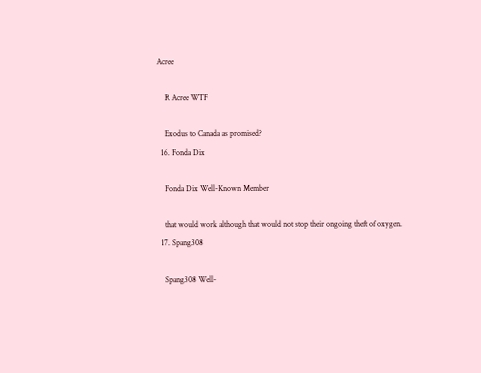Acree

    R Acree WTF

    Exodus to Canada as promised?
  16. Fonda Dix

    Fonda Dix Well-Known Member

    that would work although that would not stop their ongoing theft of oxygen.
  17. Spang308

    Spang308 Well-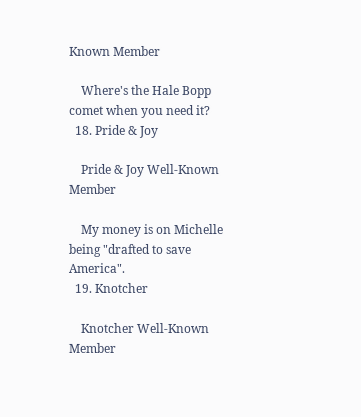Known Member

    Where's the Hale Bopp comet when you need it?
  18. Pride & Joy

    Pride & Joy Well-Known Member

    My money is on Michelle being "drafted to save America".
  19. Knotcher

    Knotcher Well-Known Member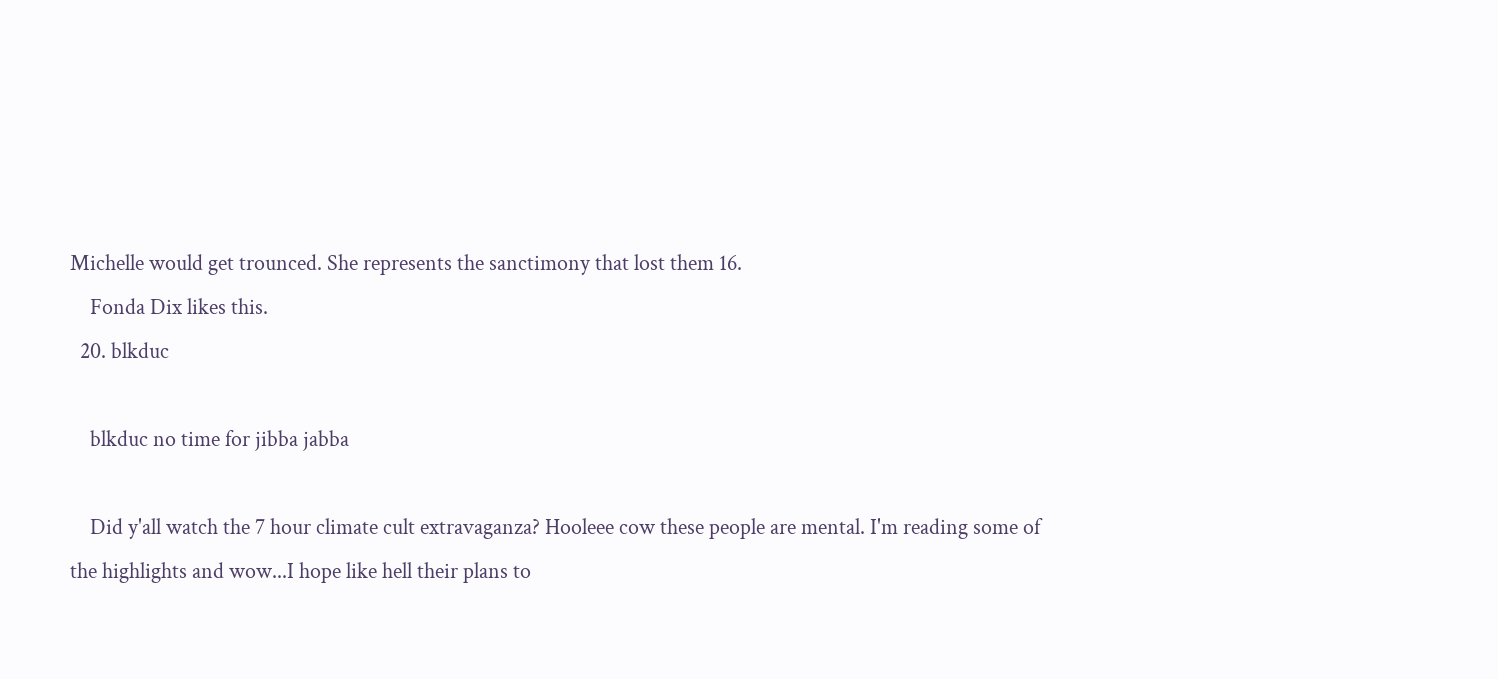Michelle would get trounced. She represents the sanctimony that lost them 16.
    Fonda Dix likes this.
  20. blkduc

    blkduc no time for jibba jabba

    Did y'all watch the 7 hour climate cult extravaganza? Hooleee cow these people are mental. I'm reading some of the highlights and wow...I hope like hell their plans to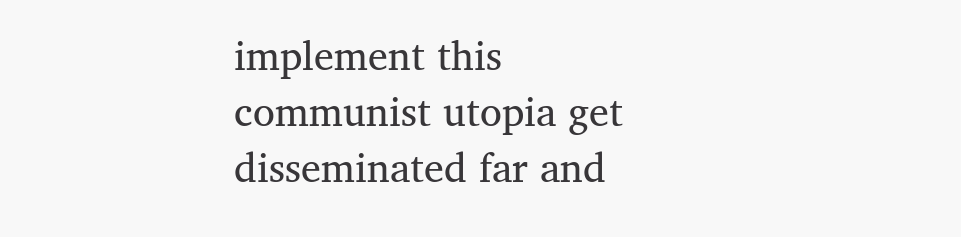implement this communist utopia get disseminated far and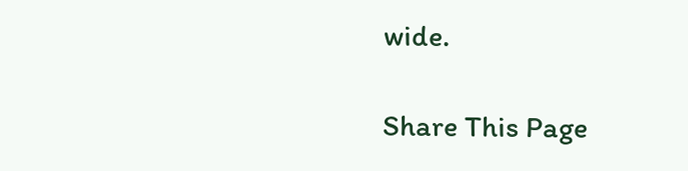wide.

Share This Page